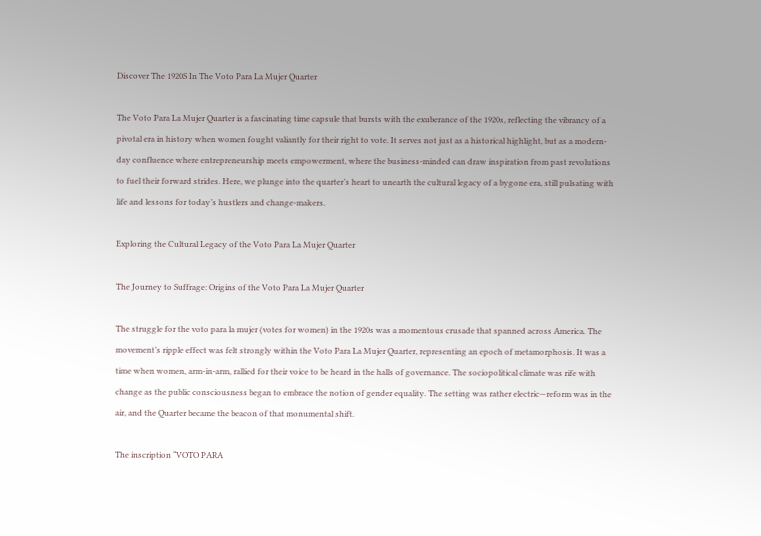Discover The 1920S In The Voto Para La Mujer Quarter

The Voto Para La Mujer Quarter is a fascinating time capsule that bursts with the exuberance of the 1920s, reflecting the vibrancy of a pivotal era in history when women fought valiantly for their right to vote. It serves not just as a historical highlight, but as a modern-day confluence where entrepreneurship meets empowerment, where the business-minded can draw inspiration from past revolutions to fuel their forward strides. Here, we plunge into the quarter’s heart to unearth the cultural legacy of a bygone era, still pulsating with life and lessons for today’s hustlers and change-makers.

Exploring the Cultural Legacy of the Voto Para La Mujer Quarter

The Journey to Suffrage: Origins of the Voto Para La Mujer Quarter

The struggle for the voto para la mujer (votes for women) in the 1920s was a momentous crusade that spanned across America. The movement’s ripple effect was felt strongly within the Voto Para La Mujer Quarter, representing an epoch of metamorphosis. It was a time when women, arm-in-arm, rallied for their voice to be heard in the halls of governance. The sociopolitical climate was rife with change as the public consciousness began to embrace the notion of gender equality. The setting was rather electric—reform was in the air, and the Quarter became the beacon of that monumental shift.

The inscription “VOTO PARA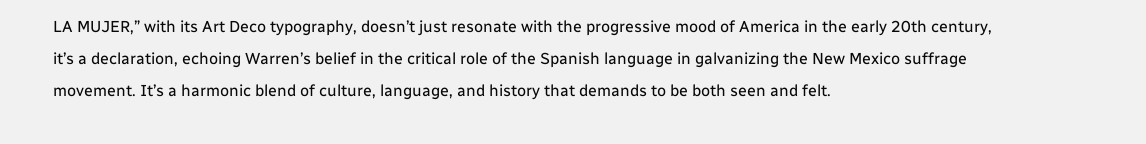LA MUJER,” with its Art Deco typography, doesn’t just resonate with the progressive mood of America in the early 20th century, it’s a declaration, echoing Warren’s belief in the critical role of the Spanish language in galvanizing the New Mexico suffrage movement. It’s a harmonic blend of culture, language, and history that demands to be both seen and felt.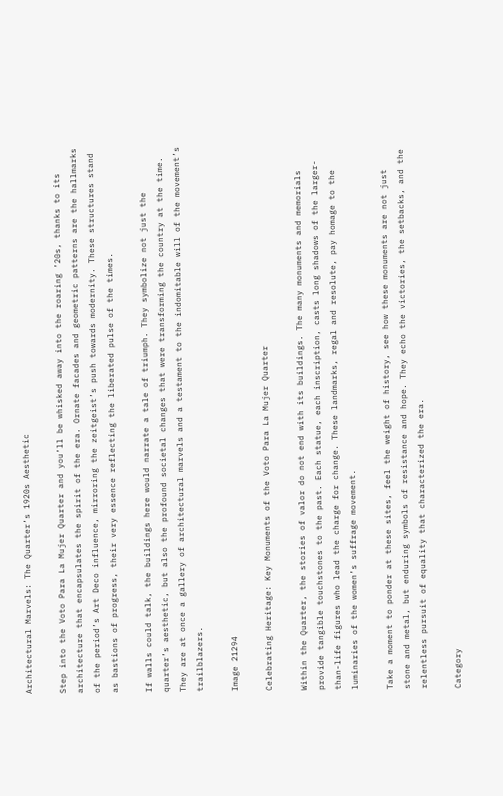Architectural Marvels: The Quarter’s 1920s Aesthetic

Step into the Voto Para La Mujer Quarter and you’ll be whisked away into the roaring ’20s, thanks to its architecture that encapsulates the spirit of the era. Ornate facades and geometric patterns are the hallmarks of the period’s Art Deco influence, mirroring the zeitgeist’s push towards modernity. These structures stand as bastions of progress, their very essence reflecting the liberated pulse of the times.

If walls could talk, the buildings here would narrate a tale of triumph. They symbolize not just the quarter’s aesthetic, but also the profound societal changes that were transforming the country at the time. They are at once a gallery of architectural marvels and a testament to the indomitable will of the movement’s trailblazers.

Image 21294

Celebrating Heritage: Key Monuments of the Voto Para La Mujer Quarter

Within the Quarter, the stories of valor do not end with its buildings. The many monuments and memorials provide tangible touchstones to the past. Each statue, each inscription, casts long shadows of the larger-than-life figures who lead the charge for change. These landmarks, regal and resolute, pay homage to the luminaries of the women’s suffrage movement.

Take a moment to ponder at these sites, feel the weight of history, see how these monuments are not just stone and metal, but enduring symbols of resistance and hope. They echo the victories, the setbacks, and the relentless pursuit of equality that characterized the era.

Category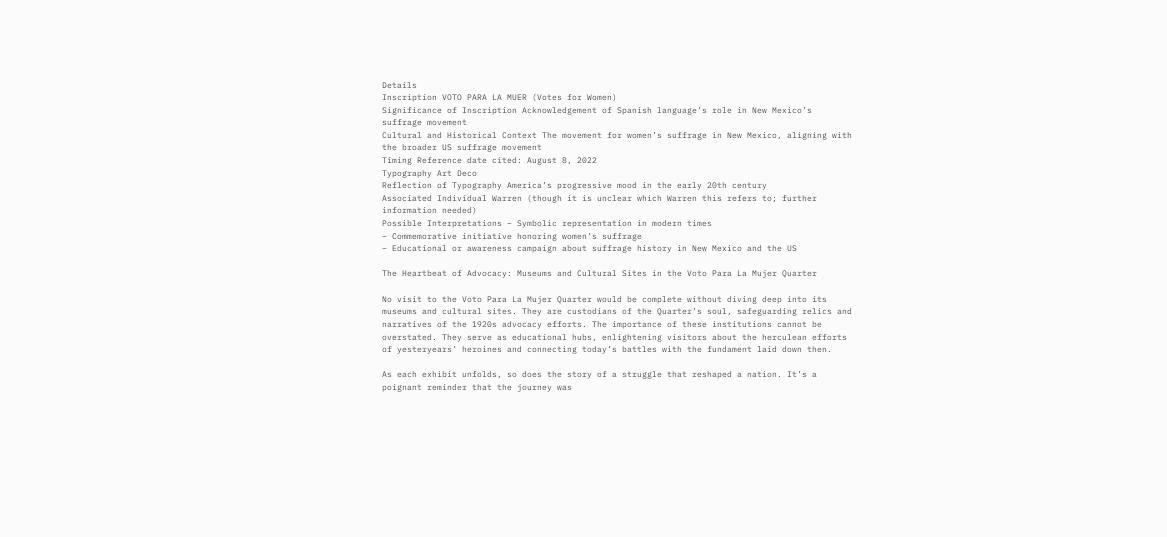Details
Inscription VOTO PARA LA MUER (Votes for Women)
Significance of Inscription Acknowledgement of Spanish language’s role in New Mexico’s suffrage movement
Cultural and Historical Context The movement for women’s suffrage in New Mexico, aligning with the broader US suffrage movement
Timing Reference date cited: August 8, 2022
Typography Art Deco
Reflection of Typography America’s progressive mood in the early 20th century
Associated Individual Warren (though it is unclear which Warren this refers to; further information needed)
Possible Interpretations – Symbolic representation in modern times
– Commemorative initiative honoring women’s suffrage
– Educational or awareness campaign about suffrage history in New Mexico and the US

The Heartbeat of Advocacy: Museums and Cultural Sites in the Voto Para La Mujer Quarter

No visit to the Voto Para La Mujer Quarter would be complete without diving deep into its museums and cultural sites. They are custodians of the Quarter’s soul, safeguarding relics and narratives of the 1920s advocacy efforts. The importance of these institutions cannot be overstated. They serve as educational hubs, enlightening visitors about the herculean efforts of yesteryears’ heroines and connecting today’s battles with the fundament laid down then.

As each exhibit unfolds, so does the story of a struggle that reshaped a nation. It’s a poignant reminder that the journey was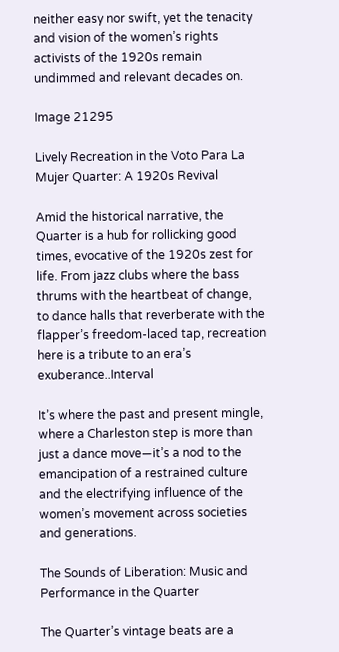neither easy nor swift, yet the tenacity and vision of the women’s rights activists of the 1920s remain undimmed and relevant decades on.

Image 21295

Lively Recreation in the Voto Para La Mujer Quarter: A 1920s Revival

Amid the historical narrative, the Quarter is a hub for rollicking good times, evocative of the 1920s zest for life. From jazz clubs where the bass thrums with the heartbeat of change, to dance halls that reverberate with the flapper’s freedom-laced tap, recreation here is a tribute to an era’s exuberance..Interval

It’s where the past and present mingle, where a Charleston step is more than just a dance move—it’s a nod to the emancipation of a restrained culture and the electrifying influence of the women’s movement across societies and generations.

The Sounds of Liberation: Music and Performance in the Quarter

The Quarter’s vintage beats are a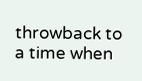throwback to a time when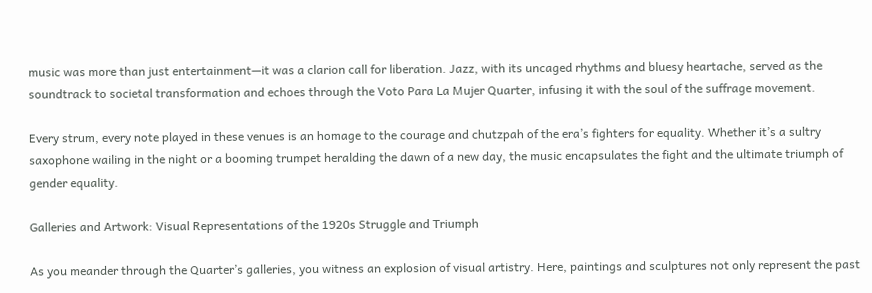music was more than just entertainment—it was a clarion call for liberation. Jazz, with its uncaged rhythms and bluesy heartache, served as the soundtrack to societal transformation and echoes through the Voto Para La Mujer Quarter, infusing it with the soul of the suffrage movement.

Every strum, every note played in these venues is an homage to the courage and chutzpah of the era’s fighters for equality. Whether it’s a sultry saxophone wailing in the night or a booming trumpet heralding the dawn of a new day, the music encapsulates the fight and the ultimate triumph of gender equality.

Galleries and Artwork: Visual Representations of the 1920s Struggle and Triumph

As you meander through the Quarter’s galleries, you witness an explosion of visual artistry. Here, paintings and sculptures not only represent the past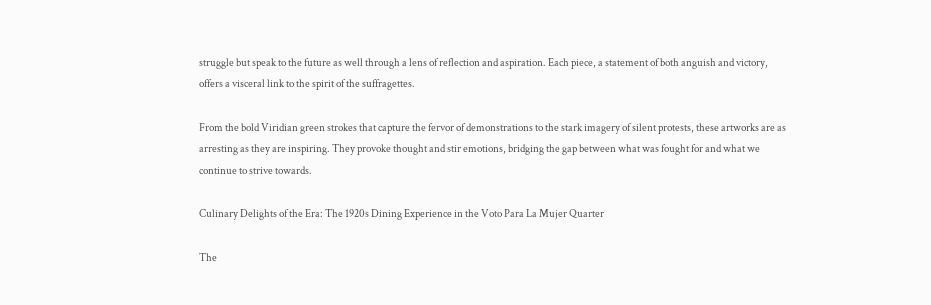struggle but speak to the future as well through a lens of reflection and aspiration. Each piece, a statement of both anguish and victory, offers a visceral link to the spirit of the suffragettes.

From the bold Viridian green strokes that capture the fervor of demonstrations to the stark imagery of silent protests, these artworks are as arresting as they are inspiring. They provoke thought and stir emotions, bridging the gap between what was fought for and what we continue to strive towards.

Culinary Delights of the Era: The 1920s Dining Experience in the Voto Para La Mujer Quarter

The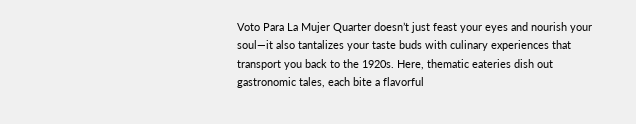Voto Para La Mujer Quarter doesn’t just feast your eyes and nourish your soul—it also tantalizes your taste buds with culinary experiences that transport you back to the 1920s. Here, thematic eateries dish out gastronomic tales, each bite a flavorful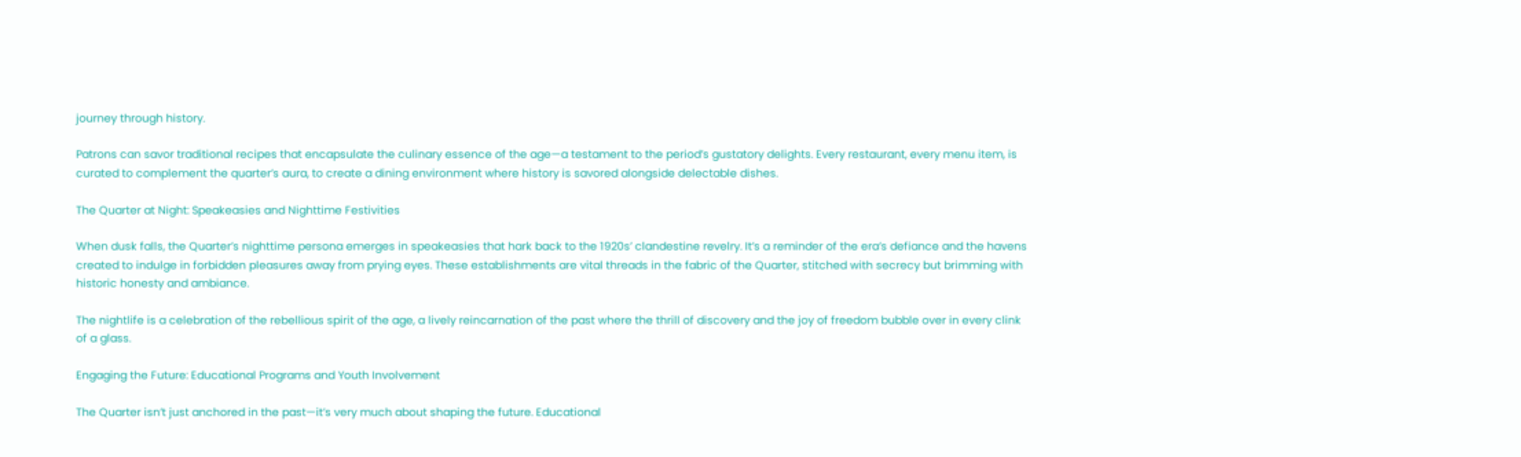journey through history.

Patrons can savor traditional recipes that encapsulate the culinary essence of the age—a testament to the period’s gustatory delights. Every restaurant, every menu item, is curated to complement the quarter’s aura, to create a dining environment where history is savored alongside delectable dishes.

The Quarter at Night: Speakeasies and Nighttime Festivities

When dusk falls, the Quarter’s nighttime persona emerges in speakeasies that hark back to the 1920s’ clandestine revelry. It’s a reminder of the era’s defiance and the havens created to indulge in forbidden pleasures away from prying eyes. These establishments are vital threads in the fabric of the Quarter, stitched with secrecy but brimming with historic honesty and ambiance.

The nightlife is a celebration of the rebellious spirit of the age, a lively reincarnation of the past where the thrill of discovery and the joy of freedom bubble over in every clink of a glass.

Engaging the Future: Educational Programs and Youth Involvement

The Quarter isn’t just anchored in the past—it’s very much about shaping the future. Educational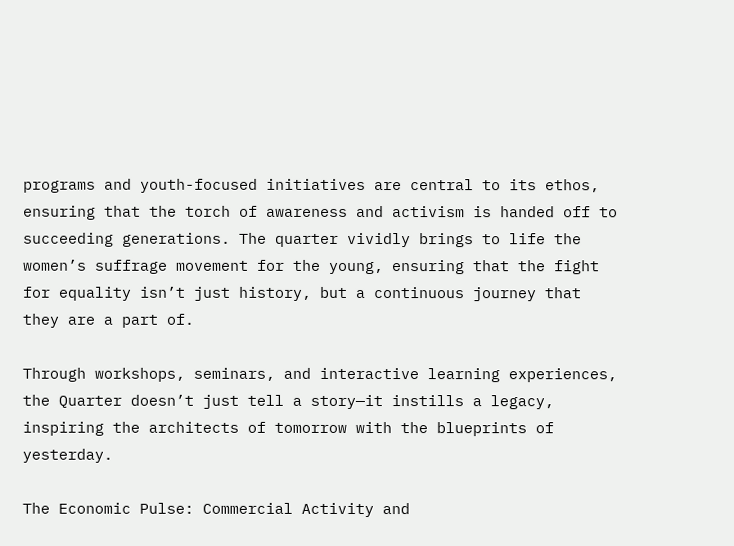programs and youth-focused initiatives are central to its ethos, ensuring that the torch of awareness and activism is handed off to succeeding generations. The quarter vividly brings to life the women’s suffrage movement for the young, ensuring that the fight for equality isn’t just history, but a continuous journey that they are a part of.

Through workshops, seminars, and interactive learning experiences, the Quarter doesn’t just tell a story—it instills a legacy, inspiring the architects of tomorrow with the blueprints of yesterday.

The Economic Pulse: Commercial Activity and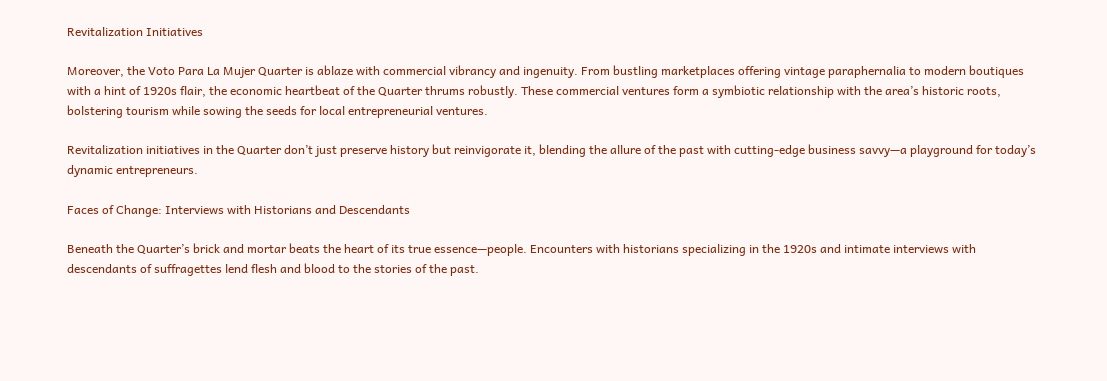Revitalization Initiatives

Moreover, the Voto Para La Mujer Quarter is ablaze with commercial vibrancy and ingenuity. From bustling marketplaces offering vintage paraphernalia to modern boutiques with a hint of 1920s flair, the economic heartbeat of the Quarter thrums robustly. These commercial ventures form a symbiotic relationship with the area’s historic roots, bolstering tourism while sowing the seeds for local entrepreneurial ventures.

Revitalization initiatives in the Quarter don’t just preserve history but reinvigorate it, blending the allure of the past with cutting-edge business savvy—a playground for today’s dynamic entrepreneurs.

Faces of Change: Interviews with Historians and Descendants

Beneath the Quarter’s brick and mortar beats the heart of its true essence—people. Encounters with historians specializing in the 1920s and intimate interviews with descendants of suffragettes lend flesh and blood to the stories of the past.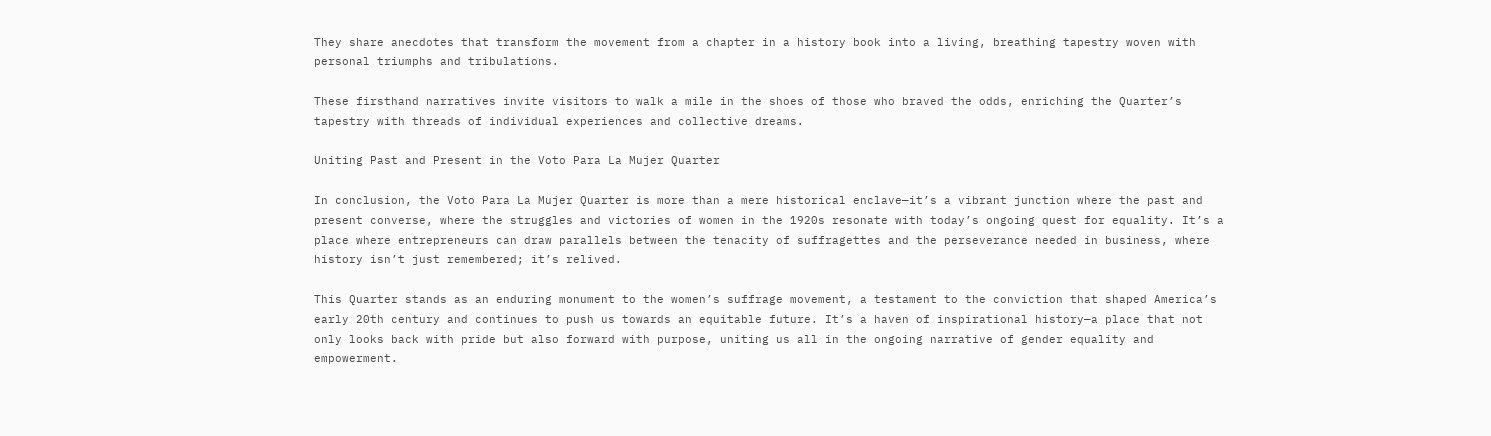They share anecdotes that transform the movement from a chapter in a history book into a living, breathing tapestry woven with personal triumphs and tribulations.

These firsthand narratives invite visitors to walk a mile in the shoes of those who braved the odds, enriching the Quarter’s tapestry with threads of individual experiences and collective dreams.

Uniting Past and Present in the Voto Para La Mujer Quarter

In conclusion, the Voto Para La Mujer Quarter is more than a mere historical enclave—it’s a vibrant junction where the past and present converse, where the struggles and victories of women in the 1920s resonate with today’s ongoing quest for equality. It’s a place where entrepreneurs can draw parallels between the tenacity of suffragettes and the perseverance needed in business, where history isn’t just remembered; it’s relived.

This Quarter stands as an enduring monument to the women’s suffrage movement, a testament to the conviction that shaped America’s early 20th century and continues to push us towards an equitable future. It’s a haven of inspirational history—a place that not only looks back with pride but also forward with purpose, uniting us all in the ongoing narrative of gender equality and empowerment.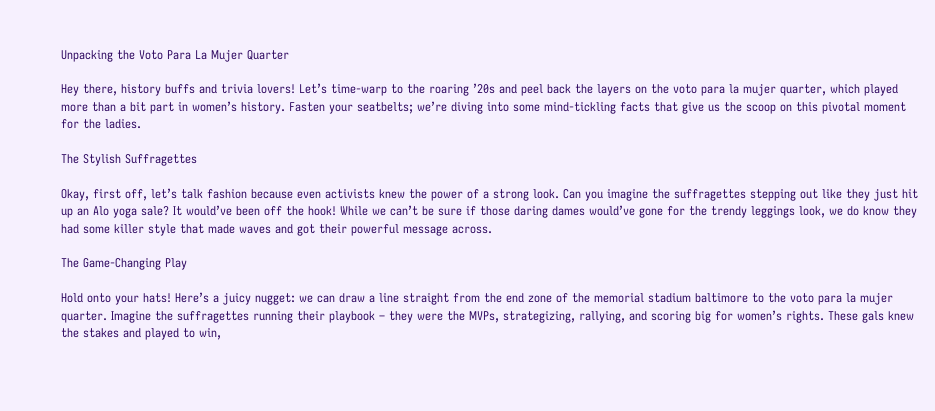Unpacking the Voto Para La Mujer Quarter

Hey there, history buffs and trivia lovers! Let’s time-warp to the roaring ’20s and peel back the layers on the voto para la mujer quarter, which played more than a bit part in women’s history. Fasten your seatbelts; we’re diving into some mind-tickling facts that give us the scoop on this pivotal moment for the ladies.

The Stylish Suffragettes

Okay, first off, let’s talk fashion because even activists knew the power of a strong look. Can you imagine the suffragettes stepping out like they just hit up an Alo yoga sale? It would’ve been off the hook! While we can’t be sure if those daring dames would’ve gone for the trendy leggings look, we do know they had some killer style that made waves and got their powerful message across.

The Game-Changing Play

Hold onto your hats! Here’s a juicy nugget: we can draw a line straight from the end zone of the memorial stadium baltimore to the voto para la mujer quarter. Imagine the suffragettes running their playbook – they were the MVPs, strategizing, rallying, and scoring big for women’s rights. These gals knew the stakes and played to win,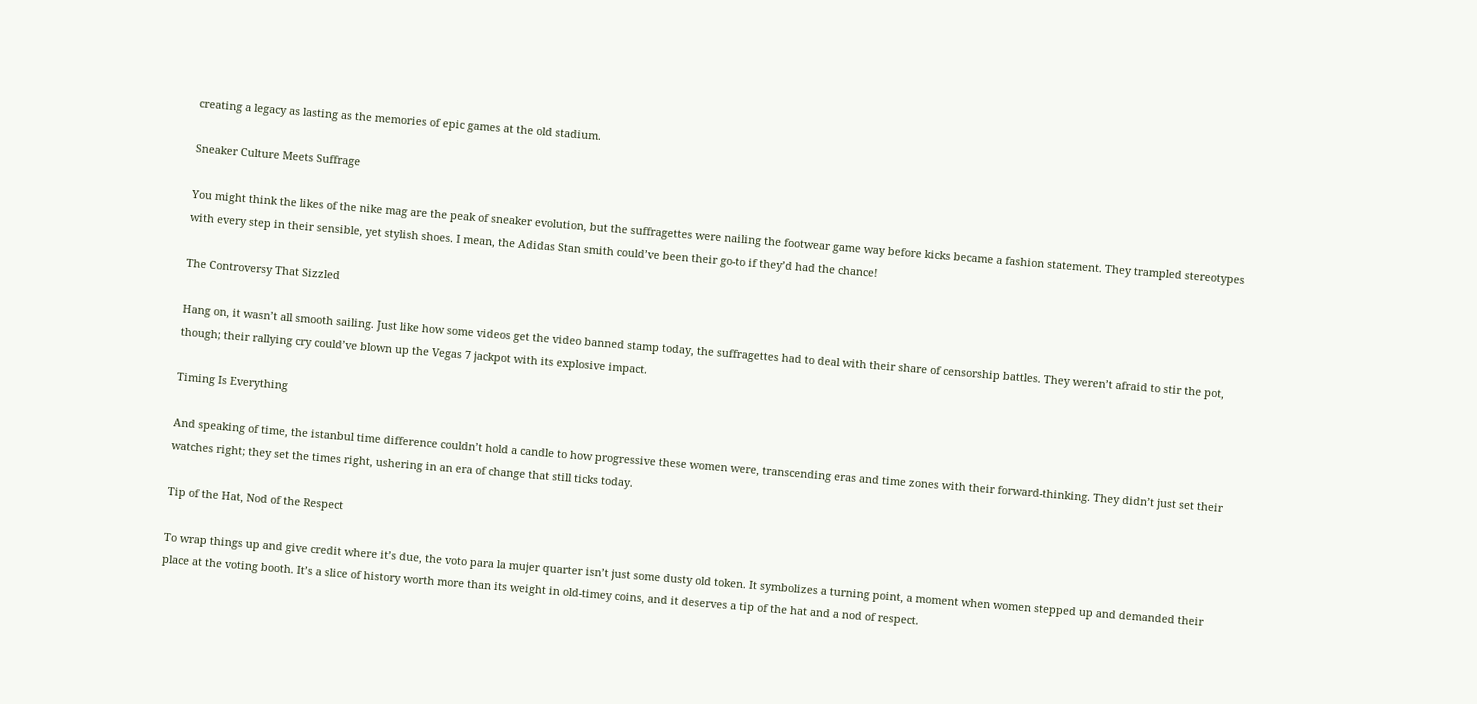creating a legacy as lasting as the memories of epic games at the old stadium.

Sneaker Culture Meets Suffrage

You might think the likes of the nike mag are the peak of sneaker evolution, but the suffragettes were nailing the footwear game way before kicks became a fashion statement. They trampled stereotypes with every step in their sensible, yet stylish shoes. I mean, the Adidas Stan smith could’ve been their go-to if they’d had the chance!

The Controversy That Sizzled

Hang on, it wasn’t all smooth sailing. Just like how some videos get the video banned stamp today, the suffragettes had to deal with their share of censorship battles. They weren’t afraid to stir the pot, though; their rallying cry could’ve blown up the Vegas 7 jackpot with its explosive impact.

Timing Is Everything

And speaking of time, the istanbul time difference couldn’t hold a candle to how progressive these women were, transcending eras and time zones with their forward-thinking. They didn’t just set their watches right; they set the times right, ushering in an era of change that still ticks today.

Tip of the Hat, Nod of the Respect

To wrap things up and give credit where it’s due, the voto para la mujer quarter isn’t just some dusty old token. It symbolizes a turning point, a moment when women stepped up and demanded their place at the voting booth. It’s a slice of history worth more than its weight in old-timey coins, and it deserves a tip of the hat and a nod of respect.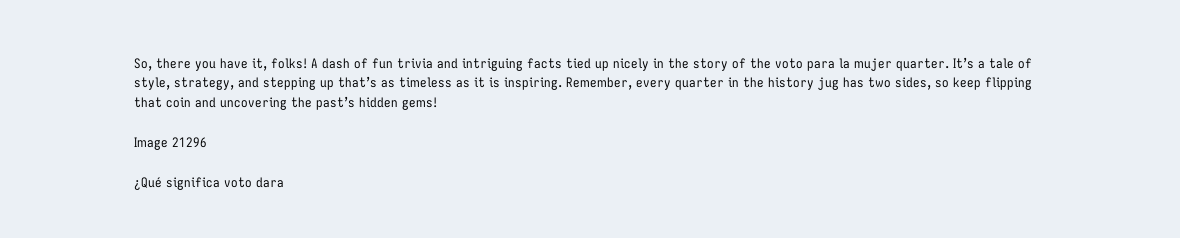So, there you have it, folks! A dash of fun trivia and intriguing facts tied up nicely in the story of the voto para la mujer quarter. It’s a tale of style, strategy, and stepping up that’s as timeless as it is inspiring. Remember, every quarter in the history jug has two sides, so keep flipping that coin and uncovering the past’s hidden gems!

Image 21296

¿Qué significa voto dara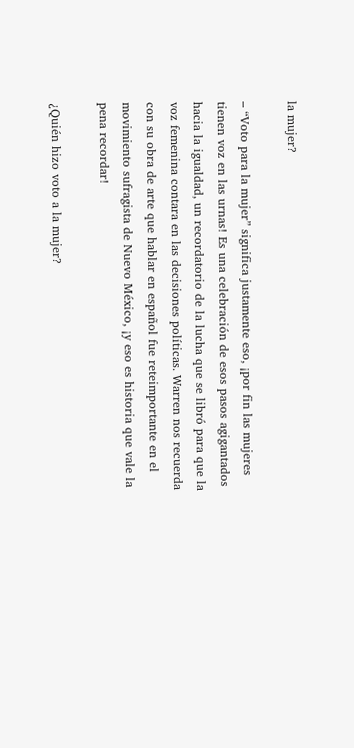la mujer?

– “Voto para la mujer” significa justamente eso, ¡por fin las mujeres tienen voz en las urnas! Es una celebración de esos pasos agigantados hacia la igualdad, un recordatorio de la lucha que se libró para que la voz femenina contara en las decisiones políticas. Warren nos recuerda con su obra de arte que hablar en español fue reteimportante en el movimiento sufragista de Nuevo México, ¡y eso es historia que vale la pena recordar!

¿Quién hizo voto a la mujer?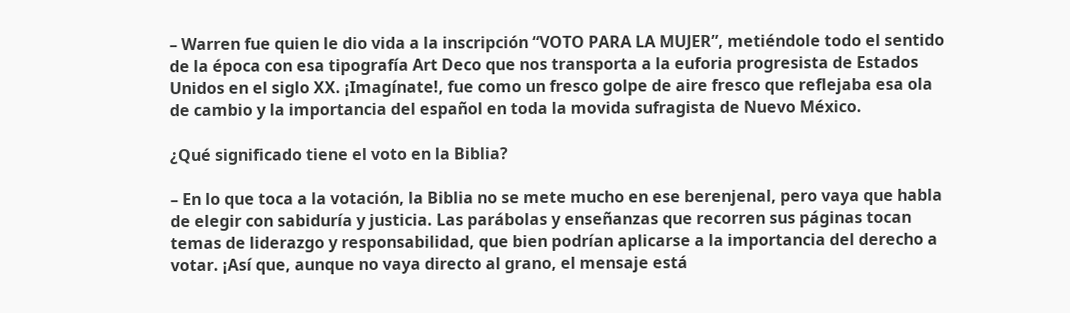– Warren fue quien le dio vida a la inscripción “VOTO PARA LA MUJER”, metiéndole todo el sentido de la época con esa tipografía Art Deco que nos transporta a la euforia progresista de Estados Unidos en el siglo XX. ¡Imagínate!, fue como un fresco golpe de aire fresco que reflejaba esa ola de cambio y la importancia del español en toda la movida sufragista de Nuevo México.

¿Qué significado tiene el voto en la Biblia?

– En lo que toca a la votación, la Biblia no se mete mucho en ese berenjenal, pero vaya que habla de elegir con sabiduría y justicia. Las parábolas y enseñanzas que recorren sus páginas tocan temas de liderazgo y responsabilidad, que bien podrían aplicarse a la importancia del derecho a votar. ¡Así que, aunque no vaya directo al grano, el mensaje está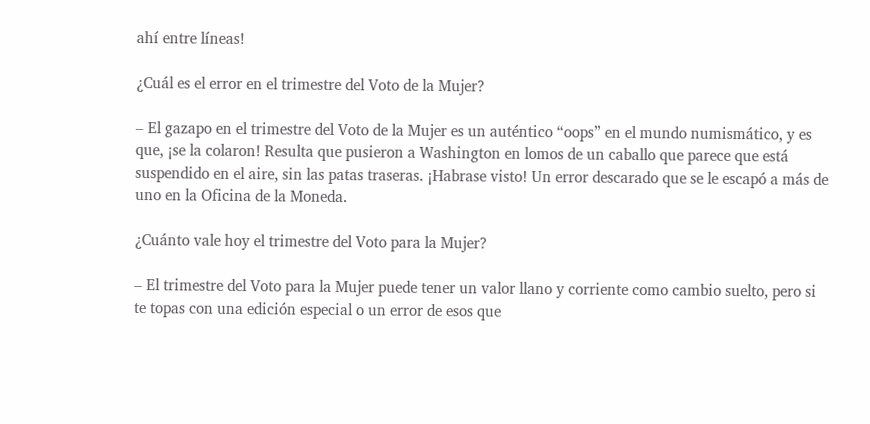ahí entre líneas!

¿Cuál es el error en el trimestre del Voto de la Mujer?

– El gazapo en el trimestre del Voto de la Mujer es un auténtico “oops” en el mundo numismático, y es que, ¡se la colaron! Resulta que pusieron a Washington en lomos de un caballo que parece que está suspendido en el aire, sin las patas traseras. ¡Habrase visto! Un error descarado que se le escapó a más de uno en la Oficina de la Moneda.

¿Cuánto vale hoy el trimestre del Voto para la Mujer?

– El trimestre del Voto para la Mujer puede tener un valor llano y corriente como cambio suelto, pero si te topas con una edición especial o un error de esos que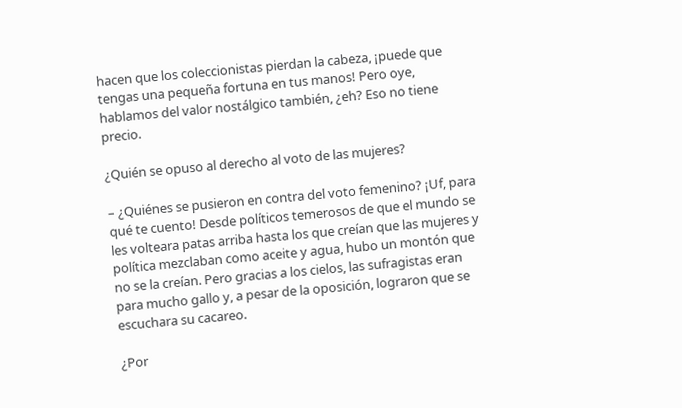hacen que los coleccionistas pierdan la cabeza, ¡puede que tengas una pequeña fortuna en tus manos! Pero oye, hablamos del valor nostálgico también, ¿eh? Eso no tiene precio.

¿Quién se opuso al derecho al voto de las mujeres?

– ¿Quiénes se pusieron en contra del voto femenino? ¡Uf, para qué te cuento! Desde políticos temerosos de que el mundo se les volteara patas arriba hasta los que creían que las mujeres y política mezclaban como aceite y agua, hubo un montón que no se la creían. Pero gracias a los cielos, las sufragistas eran para mucho gallo y, a pesar de la oposición, lograron que se escuchara su cacareo.

¿Por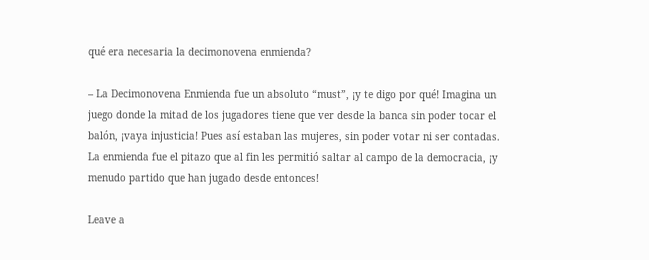qué era necesaria la decimonovena enmienda?

– La Decimonovena Enmienda fue un absoluto “must”, ¡y te digo por qué! Imagina un juego donde la mitad de los jugadores tiene que ver desde la banca sin poder tocar el balón, ¡vaya injusticia! Pues así estaban las mujeres, sin poder votar ni ser contadas. La enmienda fue el pitazo que al fin les permitió saltar al campo de la democracia, ¡y menudo partido que han jugado desde entonces!

Leave a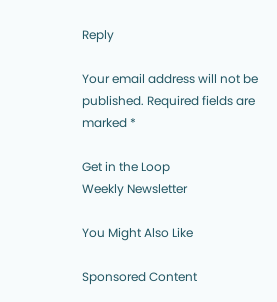Reply

Your email address will not be published. Required fields are marked *

Get in the Loop
Weekly Newsletter

You Might Also Like

Sponsored Content